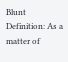Blunt Definition: As a matter of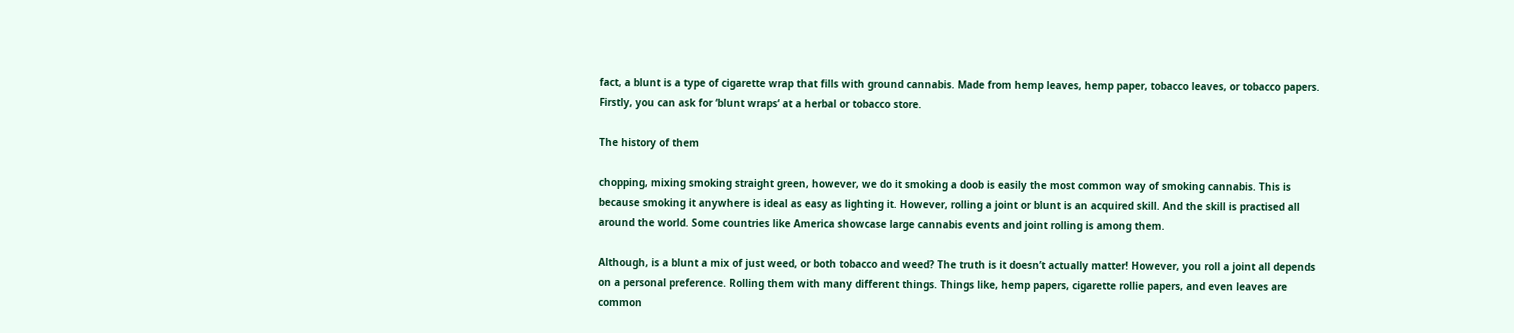fact, a blunt is a type of cigarette wrap that fills with ground cannabis. Made from hemp leaves, hemp paper, tobacco leaves, or tobacco papers. Firstly, you can ask for ‘blunt wraps‘ at a herbal or tobacco store.

The history of them

chopping, mixing smoking straight green, however, we do it smoking a doob is easily the most common way of smoking cannabis. This is because smoking it anywhere is ideal as easy as lighting it. However, rolling a joint or blunt is an acquired skill. And the skill is practised all around the world. Some countries like America showcase large cannabis events and joint rolling is among them.

Although, is a blunt a mix of just weed, or both tobacco and weed? The truth is it doesn’t actually matter! However, you roll a joint all depends on a personal preference. Rolling them with many different things. Things like, hemp papers, cigarette rollie papers, and even leaves are common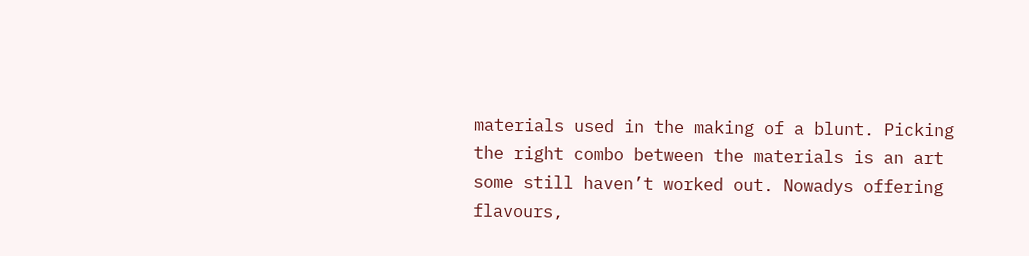materials used in the making of a blunt. Picking the right combo between the materials is an art some still haven’t worked out. Nowadys offering flavours,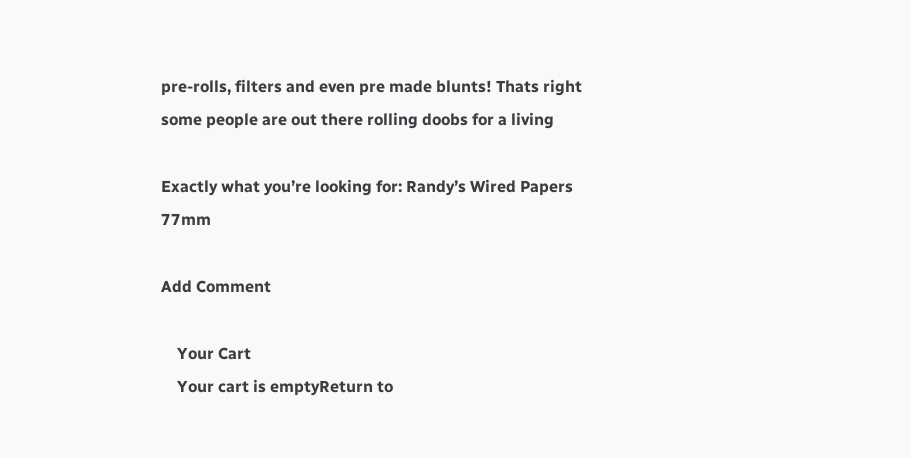pre-rolls, filters and even pre made blunts! Thats right some people are out there rolling doobs for a living

Exactly what you’re looking for: Randy’s Wired Papers 77mm

Add Comment

    Your Cart
    Your cart is emptyReturn to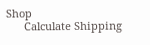Shop
      Calculate Shipping